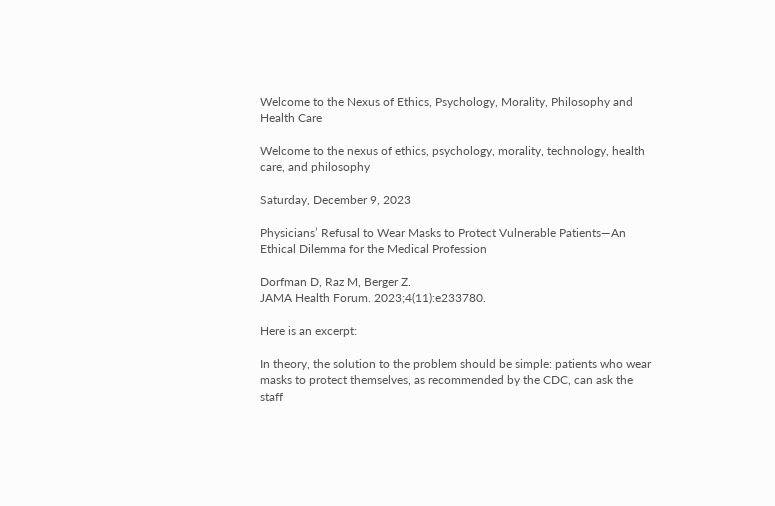Welcome to the Nexus of Ethics, Psychology, Morality, Philosophy and Health Care

Welcome to the nexus of ethics, psychology, morality, technology, health care, and philosophy

Saturday, December 9, 2023

Physicians’ Refusal to Wear Masks to Protect Vulnerable Patients—An Ethical Dilemma for the Medical Profession

Dorfman D, Raz M, Berger Z.
JAMA Health Forum. 2023;4(11):e233780.

Here is an excerpt:

In theory, the solution to the problem should be simple: patients who wear masks to protect themselves, as recommended by the CDC, can ask the staff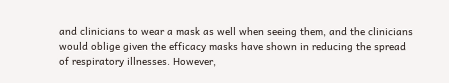and clinicians to wear a mask as well when seeing them, and the clinicians would oblige given the efficacy masks have shown in reducing the spread of respiratory illnesses. However,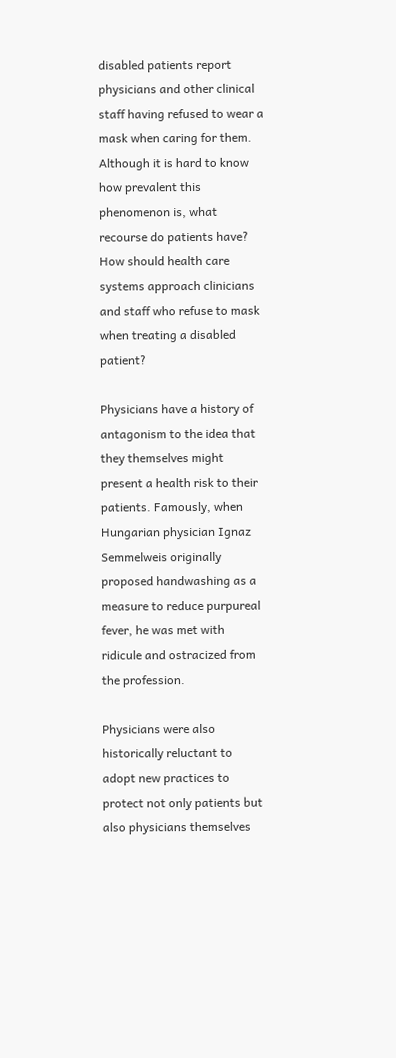disabled patients report physicians and other clinical staff having refused to wear a mask when caring for them. Although it is hard to know how prevalent this phenomenon is, what recourse do patients have? How should health care systems approach clinicians and staff who refuse to mask when treating a disabled patient?

Physicians have a history of antagonism to the idea that they themselves might present a health risk to their patients. Famously, when Hungarian physician Ignaz Semmelweis originally proposed handwashing as a measure to reduce purpureal fever, he was met with ridicule and ostracized from the profession.

Physicians were also historically reluctant to adopt new practices to protect not only patients but also physicians themselves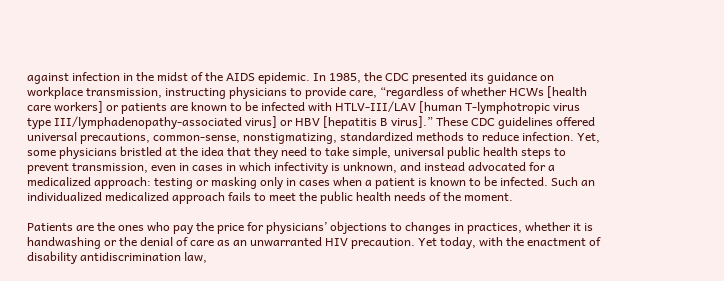against infection in the midst of the AIDS epidemic. In 1985, the CDC presented its guidance on workplace transmission, instructing physicians to provide care, “regardless of whether HCWs [health care workers] or patients are known to be infected with HTLV-III/LAV [human T-lymphotropic virus type III/lymphadenopathy-associated virus] or HBV [hepatitis B virus].” These CDC guidelines offered universal precautions, common-sense, nonstigmatizing, standardized methods to reduce infection. Yet, some physicians bristled at the idea that they need to take simple, universal public health steps to prevent transmission, even in cases in which infectivity is unknown, and instead advocated for a medicalized approach: testing or masking only in cases when a patient is known to be infected. Such an individualized medicalized approach fails to meet the public health needs of the moment.

Patients are the ones who pay the price for physicians’ objections to changes in practices, whether it is handwashing or the denial of care as an unwarranted HIV precaution. Yet today, with the enactment of disability antidiscrimination law,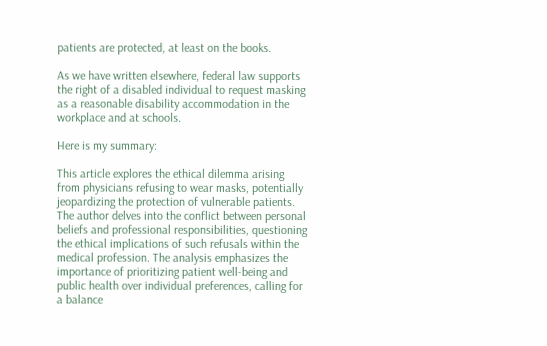patients are protected, at least on the books.

As we have written elsewhere, federal law supports the right of a disabled individual to request masking as a reasonable disability accommodation in the workplace and at schools.

Here is my summary:

This article explores the ethical dilemma arising from physicians refusing to wear masks, potentially jeopardizing the protection of vulnerable patients. The author delves into the conflict between personal beliefs and professional responsibilities, questioning the ethical implications of such refusals within the medical profession. The analysis emphasizes the importance of prioritizing patient well-being and public health over individual preferences, calling for a balance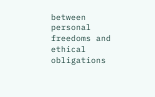between personal freedoms and ethical obligations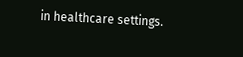in healthcare settings.